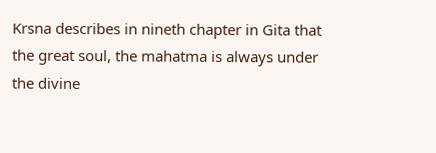Krsna describes in nineth chapter in Gita that the great soul, the mahatma is always under the divine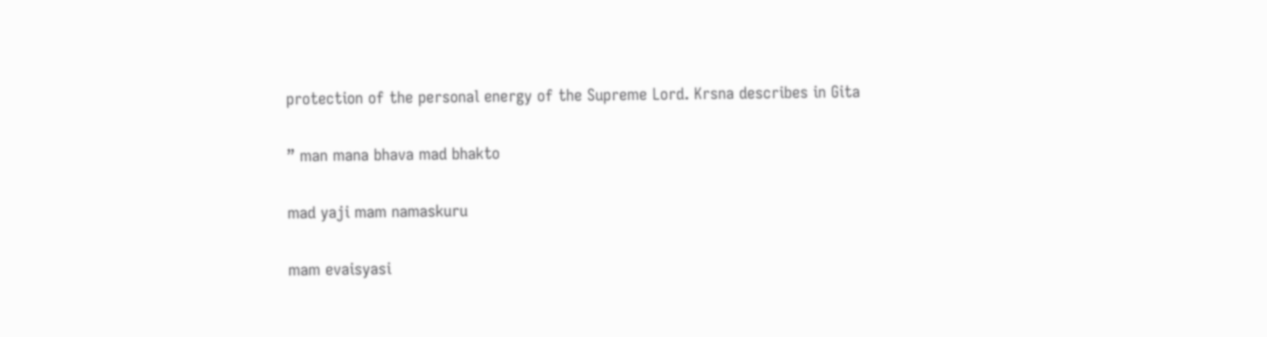protection of the personal energy of the Supreme Lord. Krsna describes in Gita

” man mana bhava mad bhakto

mad yaji mam namaskuru

mam evaisyasi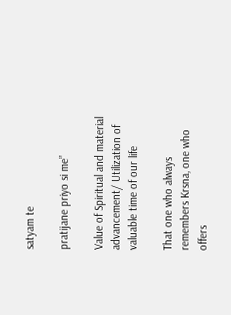satyam te

pratijane priyo si me”

Value of Spiritual and material advancement/ Utilization of valuable time of our life

That one who always remembers Krsna, one who offers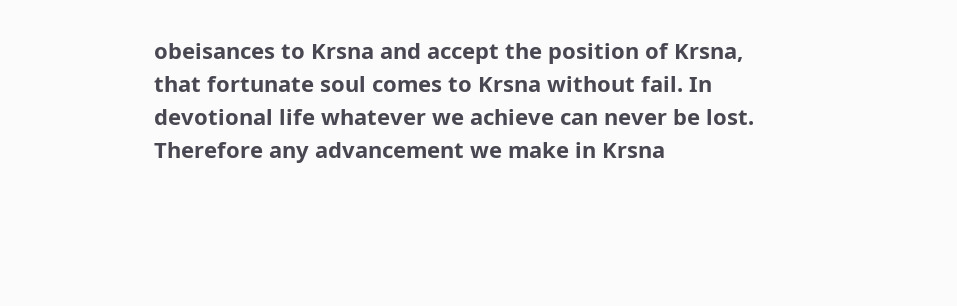obeisances to Krsna and accept the position of Krsna, that fortunate soul comes to Krsna without fail. In devotional life whatever we achieve can never be lost. Therefore any advancement we make in Krsna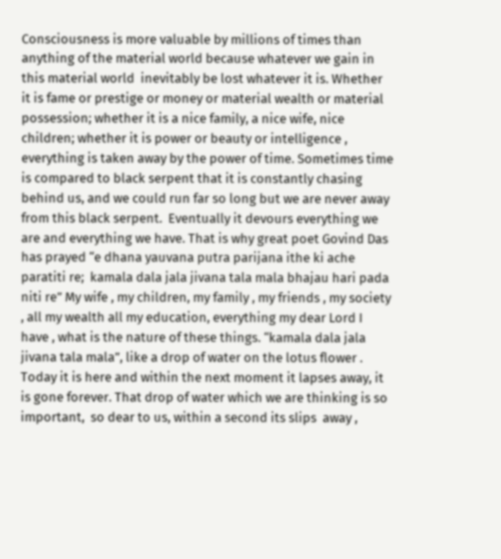Consciousness is more valuable by millions of times than anything of the material world because whatever we gain in this material world  inevitably be lost whatever it is. Whether it is fame or prestige or money or material wealth or material possession; whether it is a nice family, a nice wife, nice children; whether it is power or beauty or intelligence , everything is taken away by the power of time. Sometimes time is compared to black serpent that it is constantly chasing behind us, and we could run far so long but we are never away from this black serpent.  Eventually it devours everything we are and everything we have. That is why great poet Govind Das has prayed “e dhana yauvana putra parijana ithe ki ache paratiti re;  kamala dala jala jivana tala mala bhajau hari pada niti re” My wife , my children, my family , my friends , my society , all my wealth all my education, everything my dear Lord I have , what is the nature of these things. “kamala dala jala jivana tala mala”, like a drop of water on the lotus flower . Today it is here and within the next moment it lapses away, it is gone forever. That drop of water which we are thinking is so important,  so dear to us, within a second its slips  away ,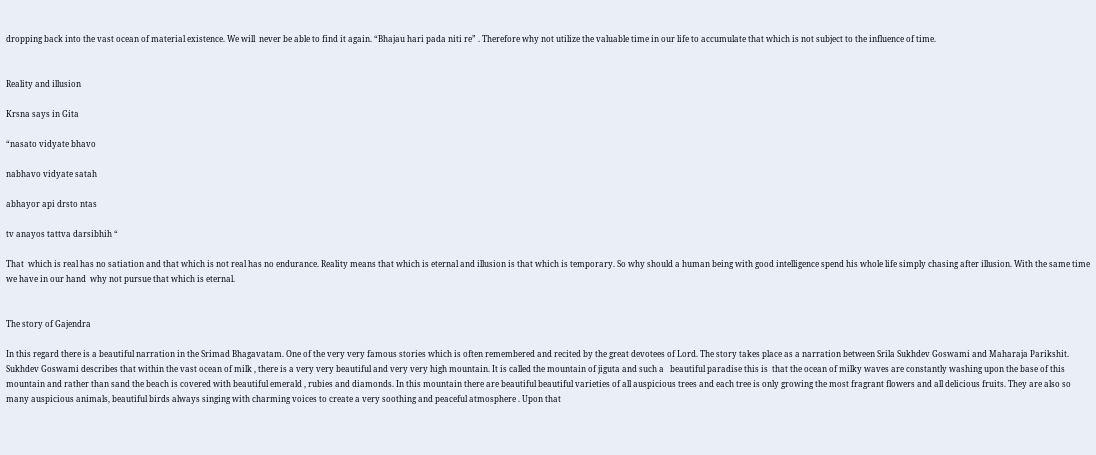dropping back into the vast ocean of material existence. We will  never be able to find it again. “Bhajau hari pada niti re” . Therefore why not utilize the valuable time in our life to accumulate that which is not subject to the influence of time.


Reality and illusion

Krsna says in Gita

“nasato vidyate bhavo

nabhavo vidyate satah

abhayor api drsto ntas

tv anayos tattva darsibhih “

That  which is real has no satiation and that which is not real has no endurance. Reality means that which is eternal and illusion is that which is temporary. So why should a human being with good intelligence spend his whole life simply chasing after illusion. With the same time we have in our hand  why not pursue that which is eternal.


The story of Gajendra

In this regard there is a beautiful narration in the Srimad Bhagavatam. One of the very very famous stories which is often remembered and recited by the great devotees of Lord. The story takes place as a narration between Srila Sukhdev Goswami and Maharaja Parikshit. Sukhdev Goswami describes that within the vast ocean of milk , there is a very very beautiful and very very high mountain. It is called the mountain of jiguta and such a   beautiful paradise this is  that the ocean of milky waves are constantly washing upon the base of this mountain and rather than sand the beach is covered with beautiful emerald , rubies and diamonds. In this mountain there are beautiful beautiful varieties of all auspicious trees and each tree is only growing the most fragrant flowers and all delicious fruits. They are also so many auspicious animals, beautiful birds always singing with charming voices to create a very soothing and peaceful atmosphere . Upon that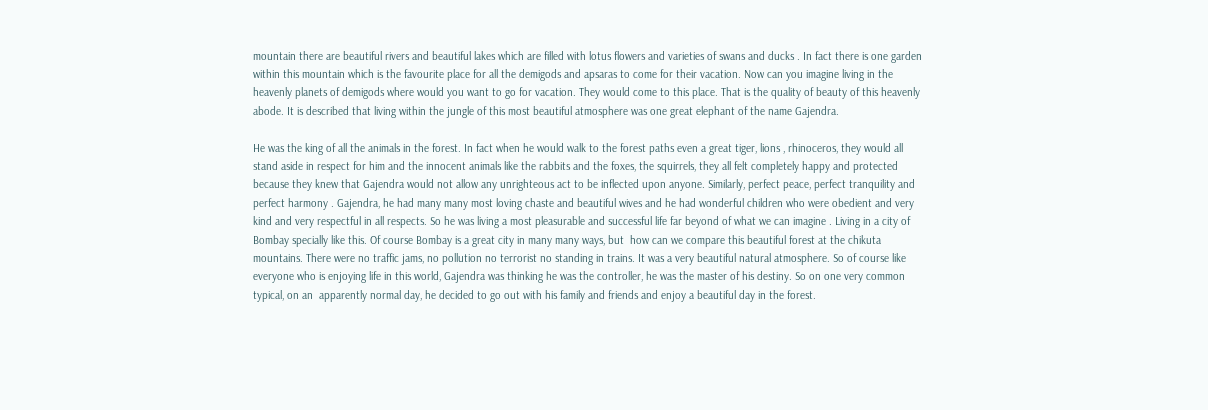mountain there are beautiful rivers and beautiful lakes which are filled with lotus flowers and varieties of swans and ducks . In fact there is one garden within this mountain which is the favourite place for all the demigods and apsaras to come for their vacation. Now can you imagine living in the heavenly planets of demigods where would you want to go for vacation. They would come to this place. That is the quality of beauty of this heavenly abode. It is described that living within the jungle of this most beautiful atmosphere was one great elephant of the name Gajendra.

He was the king of all the animals in the forest. In fact when he would walk to the forest paths even a great tiger, lions , rhinoceros, they would all stand aside in respect for him and the innocent animals like the rabbits and the foxes, the squirrels, they all felt completely happy and protected because they knew that Gajendra would not allow any unrighteous act to be inflected upon anyone. Similarly, perfect peace, perfect tranquility and perfect harmony . Gajendra, he had many many most loving chaste and beautiful wives and he had wonderful children who were obedient and very kind and very respectful in all respects. So he was living a most pleasurable and successful life far beyond of what we can imagine . Living in a city of Bombay specially like this. Of course Bombay is a great city in many many ways, but  how can we compare this beautiful forest at the chikuta mountains. There were no traffic jams, no pollution no terrorist no standing in trains. It was a very beautiful natural atmosphere. So of course like everyone who is enjoying life in this world, Gajendra was thinking he was the controller, he was the master of his destiny. So on one very common typical, on an  apparently normal day, he decided to go out with his family and friends and enjoy a beautiful day in the forest.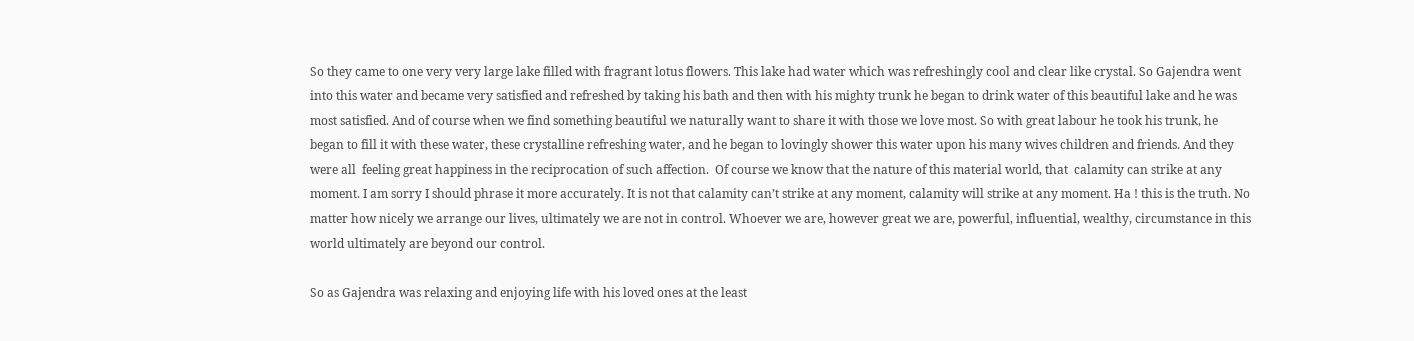So they came to one very very large lake filled with fragrant lotus flowers. This lake had water which was refreshingly cool and clear like crystal. So Gajendra went into this water and became very satisfied and refreshed by taking his bath and then with his mighty trunk he began to drink water of this beautiful lake and he was most satisfied. And of course when we find something beautiful we naturally want to share it with those we love most. So with great labour he took his trunk, he began to fill it with these water, these crystalline refreshing water, and he began to lovingly shower this water upon his many wives children and friends. And they were all  feeling great happiness in the reciprocation of such affection.  Of course we know that the nature of this material world, that  calamity can strike at any moment. I am sorry I should phrase it more accurately. It is not that calamity can’t strike at any moment, calamity will strike at any moment. Ha ! this is the truth. No matter how nicely we arrange our lives, ultimately we are not in control. Whoever we are, however great we are, powerful, influential, wealthy, circumstance in this world ultimately are beyond our control.

So as Gajendra was relaxing and enjoying life with his loved ones at the least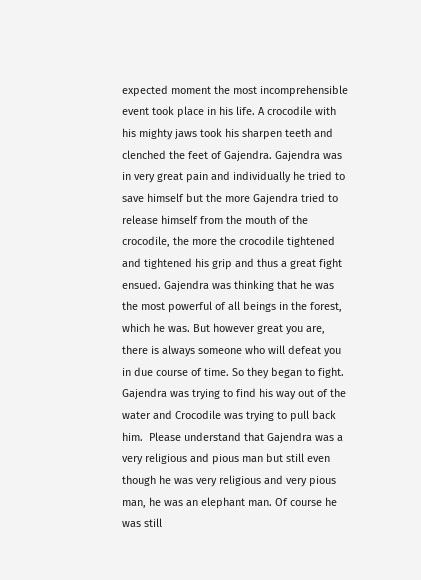expected moment the most incomprehensible event took place in his life. A crocodile with his mighty jaws took his sharpen teeth and clenched the feet of Gajendra. Gajendra was in very great pain and individually he tried to save himself but the more Gajendra tried to release himself from the mouth of the crocodile, the more the crocodile tightened and tightened his grip and thus a great fight ensued. Gajendra was thinking that he was the most powerful of all beings in the forest, which he was. But however great you are, there is always someone who will defeat you in due course of time. So they began to fight. Gajendra was trying to find his way out of the water and Crocodile was trying to pull back him.  Please understand that Gajendra was a very religious and pious man but still even though he was very religious and very pious man, he was an elephant man. Of course he was still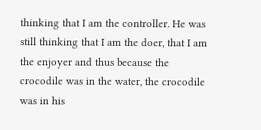thinking that I am the controller. He was still thinking that I am the doer, that I am the enjoyer and thus because the crocodile was in the water, the crocodile was in his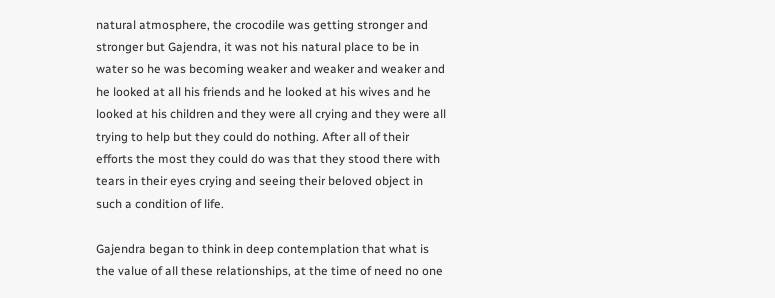natural atmosphere, the crocodile was getting stronger and stronger but Gajendra, it was not his natural place to be in water so he was becoming weaker and weaker and weaker and he looked at all his friends and he looked at his wives and he looked at his children and they were all crying and they were all trying to help but they could do nothing. After all of their efforts the most they could do was that they stood there with tears in their eyes crying and seeing their beloved object in such a condition of life.

Gajendra began to think in deep contemplation that what is the value of all these relationships, at the time of need no one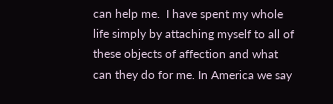can help me.  I have spent my whole life simply by attaching myself to all of these objects of affection and what can they do for me. In America we say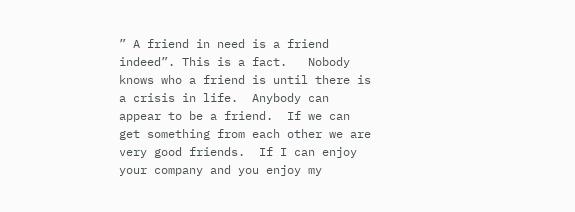” A friend in need is a friend indeed”. This is a fact.   Nobody knows who a friend is until there is a crisis in life.  Anybody can appear to be a friend.  If we can get something from each other we are very good friends.  If I can enjoy your company and you enjoy my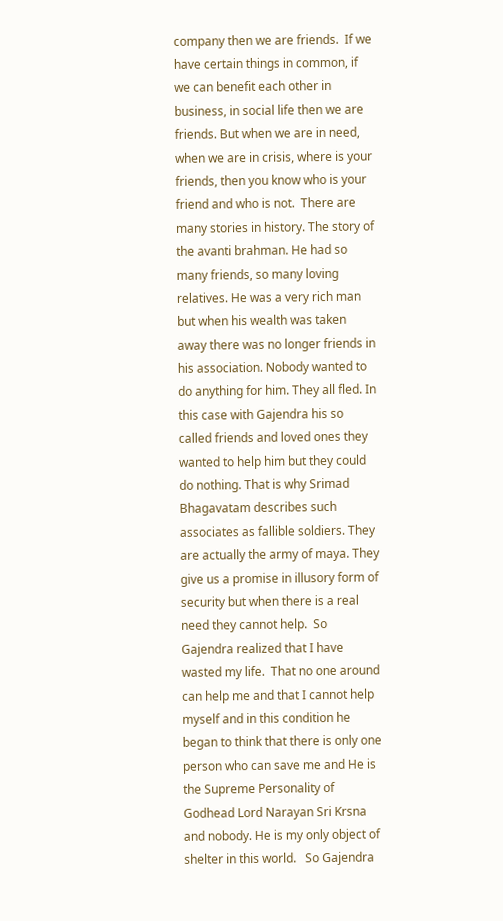company then we are friends.  If we have certain things in common, if we can benefit each other in business, in social life then we are friends. But when we are in need, when we are in crisis, where is your friends, then you know who is your friend and who is not.  There are many stories in history. The story of the avanti brahman. He had so many friends, so many loving relatives. He was a very rich man but when his wealth was taken away there was no longer friends in his association. Nobody wanted to do anything for him. They all fled. In this case with Gajendra his so called friends and loved ones they wanted to help him but they could do nothing. That is why Srimad Bhagavatam describes such associates as fallible soldiers. They are actually the army of maya. They give us a promise in illusory form of security but when there is a real need they cannot help.  So Gajendra realized that I have wasted my life.  That no one around can help me and that I cannot help myself and in this condition he began to think that there is only one person who can save me and He is the Supreme Personality of Godhead Lord Narayan Sri Krsna and nobody. He is my only object of shelter in this world.   So Gajendra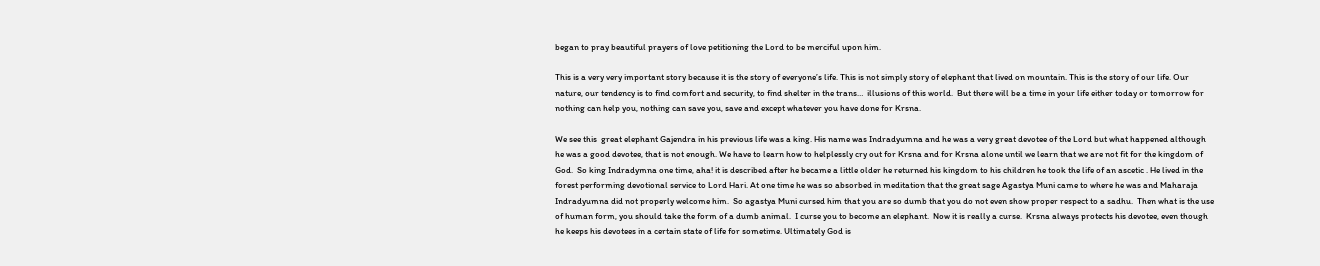began to pray beautiful prayers of love petitioning the Lord to be merciful upon him.

This is a very very important story because it is the story of everyone’s life. This is not simply story of elephant that lived on mountain. This is the story of our life. Our nature, our tendency is to find comfort and security, to find shelter in the trans…  illusions of this world.  But there will be a time in your life either today or tomorrow for nothing can help you, nothing can save you, save and except whatever you have done for Krsna.

We see this  great elephant Gajendra in his previous life was a king. His name was Indradyumna and he was a very great devotee of the Lord but what happened although he was a good devotee, that is not enough. We have to learn how to helplessly cry out for Krsna and for Krsna alone until we learn that we are not fit for the kingdom of God.  So king Indradymna one time, aha! it is described after he became a little older he returned his kingdom to his children he took the life of an ascetic . He lived in the forest performing devotional service to Lord Hari. At one time he was so absorbed in meditation that the great sage Agastya Muni came to where he was and Maharaja Indradyumna did not properly welcome him.  So agastya Muni cursed him that you are so dumb that you do not even show proper respect to a sadhu.  Then what is the use of human form, you should take the form of a dumb animal.  I curse you to become an elephant.  Now it is really a curse.  Krsna always protects his devotee, even though he keeps his devotees in a certain state of life for sometime. Ultimately God is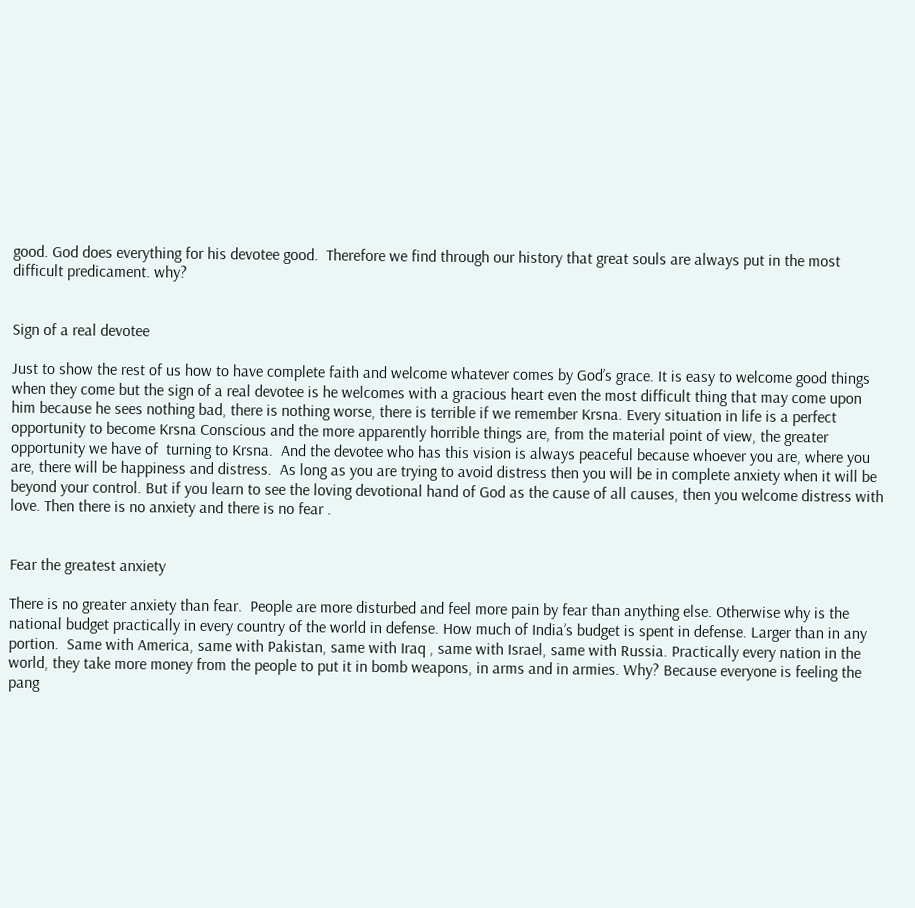good. God does everything for his devotee good.  Therefore we find through our history that great souls are always put in the most difficult predicament. why?


Sign of a real devotee

Just to show the rest of us how to have complete faith and welcome whatever comes by God’s grace. It is easy to welcome good things when they come but the sign of a real devotee is he welcomes with a gracious heart even the most difficult thing that may come upon him because he sees nothing bad, there is nothing worse, there is terrible if we remember Krsna. Every situation in life is a perfect opportunity to become Krsna Conscious and the more apparently horrible things are, from the material point of view, the greater opportunity we have of  turning to Krsna.  And the devotee who has this vision is always peaceful because whoever you are, where you are, there will be happiness and distress.  As long as you are trying to avoid distress then you will be in complete anxiety when it will be beyond your control. But if you learn to see the loving devotional hand of God as the cause of all causes, then you welcome distress with love. Then there is no anxiety and there is no fear .


Fear the greatest anxiety

There is no greater anxiety than fear.  People are more disturbed and feel more pain by fear than anything else. Otherwise why is the national budget practically in every country of the world in defense. How much of India’s budget is spent in defense. Larger than in any portion.  Same with America, same with Pakistan, same with Iraq , same with Israel, same with Russia. Practically every nation in the world, they take more money from the people to put it in bomb weapons, in arms and in armies. Why? Because everyone is feeling the pang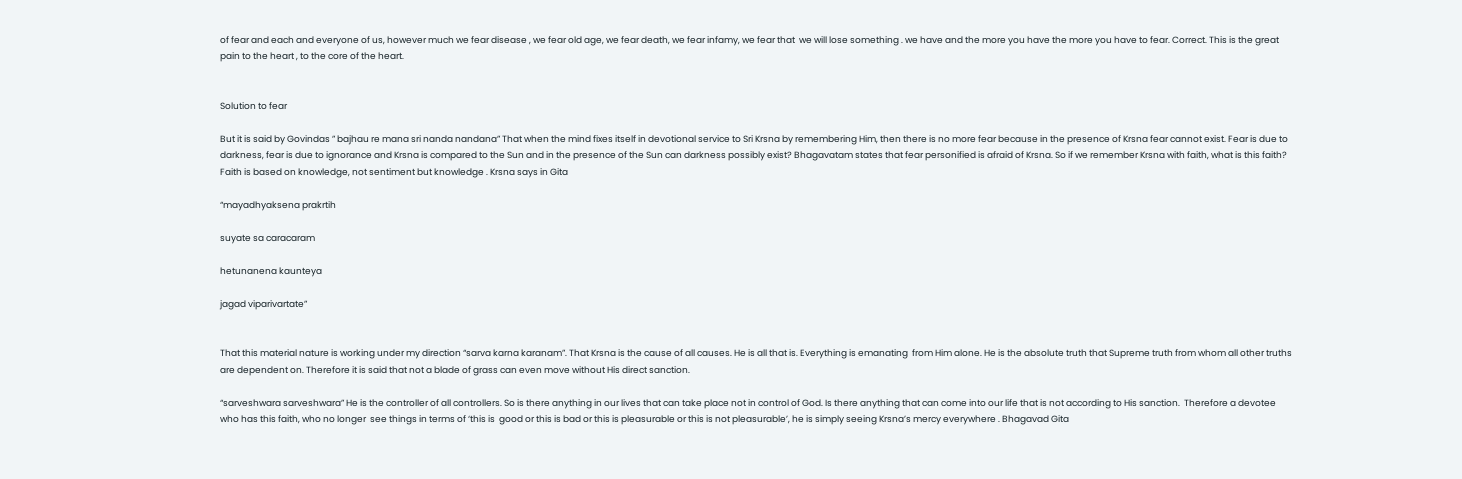of fear and each and everyone of us, however much we fear disease , we fear old age, we fear death, we fear infamy, we fear that  we will lose something . we have and the more you have the more you have to fear. Correct. This is the great pain to the heart , to the core of the heart.


Solution to fear

But it is said by Govindas ” bajhau re mana sri nanda nandana” That when the mind fixes itself in devotional service to Sri Krsna by remembering Him, then there is no more fear because in the presence of Krsna fear cannot exist. Fear is due to darkness, fear is due to ignorance and Krsna is compared to the Sun and in the presence of the Sun can darkness possibly exist? Bhagavatam states that fear personified is afraid of Krsna. So if we remember Krsna with faith, what is this faith? Faith is based on knowledge, not sentiment but knowledge . Krsna says in Gita

“mayadhyaksena prakrtih

suyate sa caracaram

hetunanena kaunteya

jagad viparivartate”


That this material nature is working under my direction “sarva karna karanam”. That Krsna is the cause of all causes. He is all that is. Everything is emanating  from Him alone. He is the absolute truth that Supreme truth from whom all other truths are dependent on. Therefore it is said that not a blade of grass can even move without His direct sanction.

“sarveshwara sarveshwara” He is the controller of all controllers. So is there anything in our lives that can take place not in control of God. Is there anything that can come into our life that is not according to His sanction.  Therefore a devotee who has this faith, who no longer  see things in terms of ‘this is  good or this is bad or this is pleasurable or this is not pleasurable’, he is simply seeing Krsna’s mercy everywhere . Bhagavad Gita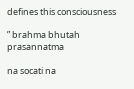defines this consciousness

” brahma bhutah prasannatma

na socati na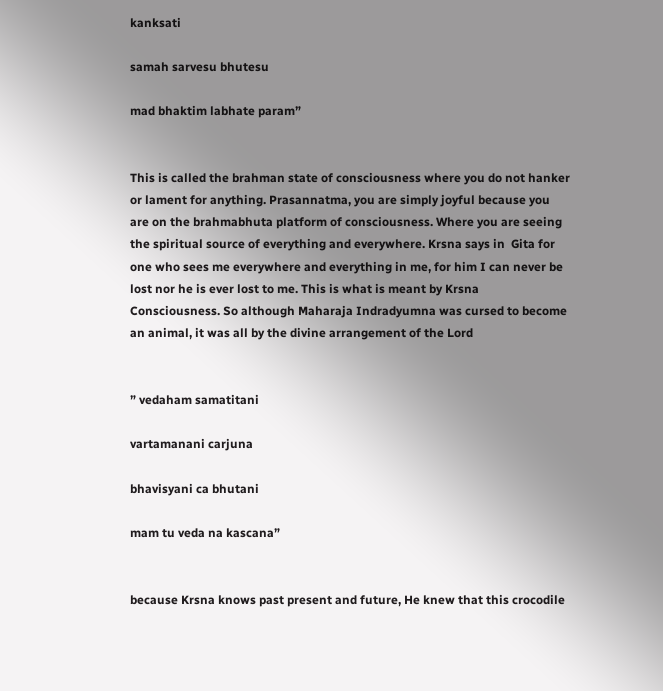kanksati

samah sarvesu bhutesu

mad bhaktim labhate param”


This is called the brahman state of consciousness where you do not hanker or lament for anything. Prasannatma, you are simply joyful because you are on the brahmabhuta platform of consciousness. Where you are seeing the spiritual source of everything and everywhere. Krsna says in  Gita for one who sees me everywhere and everything in me, for him I can never be lost nor he is ever lost to me. This is what is meant by Krsna Consciousness. So although Maharaja Indradyumna was cursed to become an animal, it was all by the divine arrangement of the Lord


” vedaham samatitani

vartamanani carjuna

bhavisyani ca bhutani

mam tu veda na kascana”


because Krsna knows past present and future, He knew that this crocodile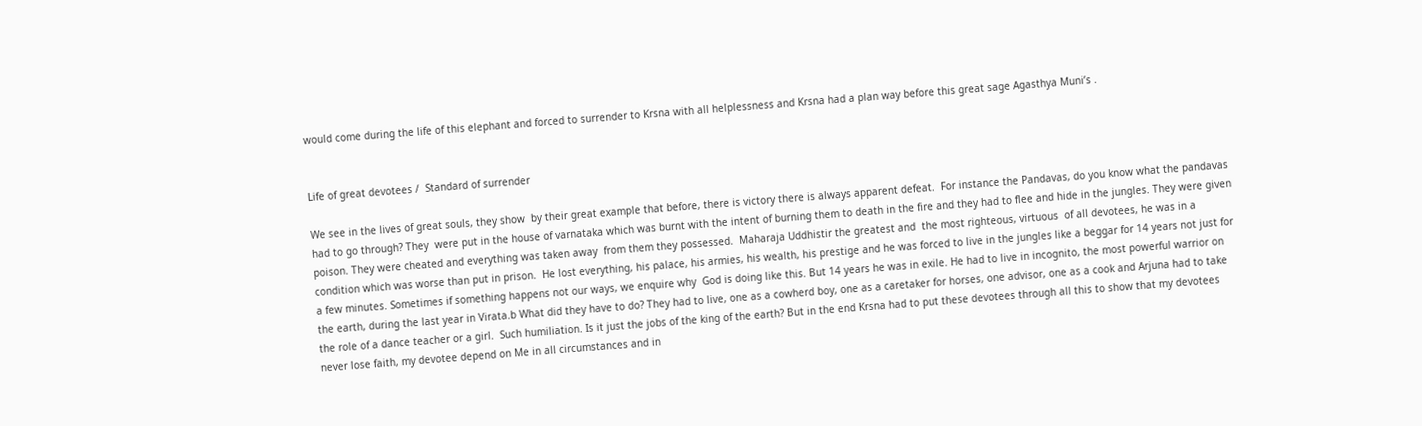would come during the life of this elephant and forced to surrender to Krsna with all helplessness and Krsna had a plan way before this great sage Agasthya Muni’s .


Life of great devotees /  Standard of surrender

We see in the lives of great souls, they show  by their great example that before, there is victory there is always apparent defeat.  For instance the Pandavas, do you know what the pandavas had to go through? They  were put in the house of varnataka which was burnt with the intent of burning them to death in the fire and they had to flee and hide in the jungles. They were given poison. They were cheated and everything was taken away  from them they possessed.  Maharaja Uddhistir the greatest and  the most righteous, virtuous  of all devotees, he was in a condition which was worse than put in prison.  He lost everything, his palace, his armies, his wealth, his prestige and he was forced to live in the jungles like a beggar for 14 years not just for a few minutes. Sometimes if something happens not our ways, we enquire why  God is doing like this. But 14 years he was in exile. He had to live in incognito, the most powerful warrior on the earth, during the last year in Virata.b What did they have to do? They had to live, one as a cowherd boy, one as a caretaker for horses, one advisor, one as a cook and Arjuna had to take the role of a dance teacher or a girl.  Such humiliation. Is it just the jobs of the king of the earth? But in the end Krsna had to put these devotees through all this to show that my devotees never lose faith, my devotee depend on Me in all circumstances and in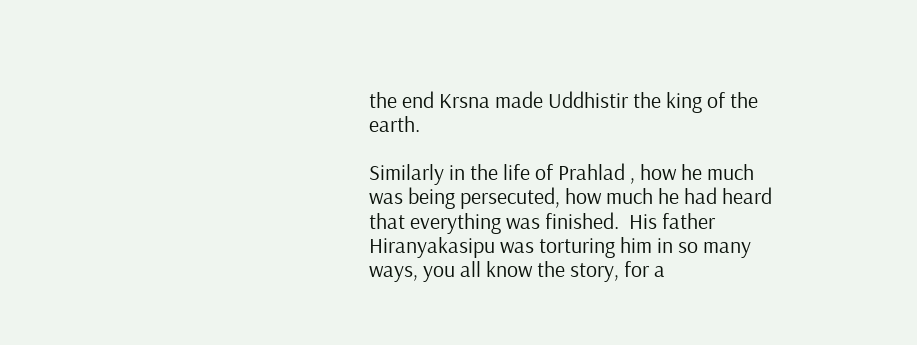the end Krsna made Uddhistir the king of the earth.

Similarly in the life of Prahlad , how he much was being persecuted, how much he had heard that everything was finished.  His father Hiranyakasipu was torturing him in so many ways, you all know the story, for a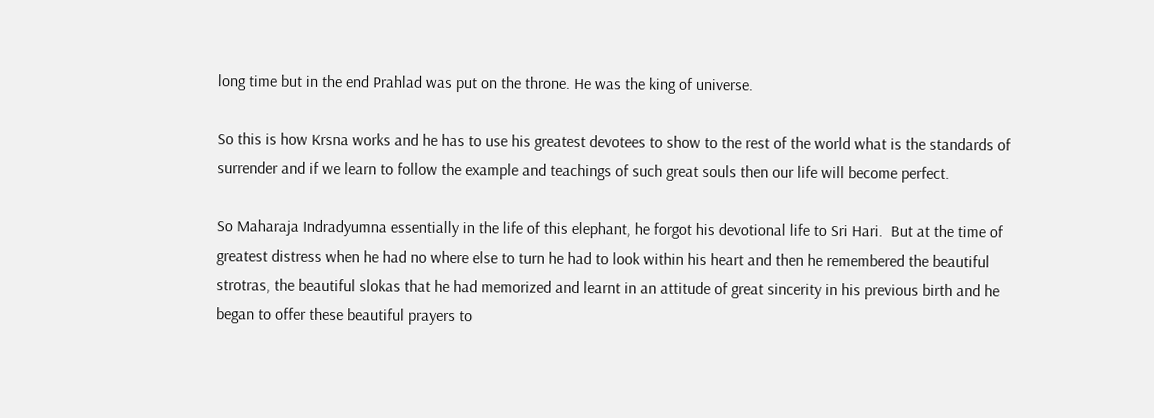long time but in the end Prahlad was put on the throne. He was the king of universe.

So this is how Krsna works and he has to use his greatest devotees to show to the rest of the world what is the standards of surrender and if we learn to follow the example and teachings of such great souls then our life will become perfect.

So Maharaja Indradyumna essentially in the life of this elephant, he forgot his devotional life to Sri Hari.  But at the time of greatest distress when he had no where else to turn he had to look within his heart and then he remembered the beautiful strotras, the beautiful slokas that he had memorized and learnt in an attitude of great sincerity in his previous birth and he began to offer these beautiful prayers to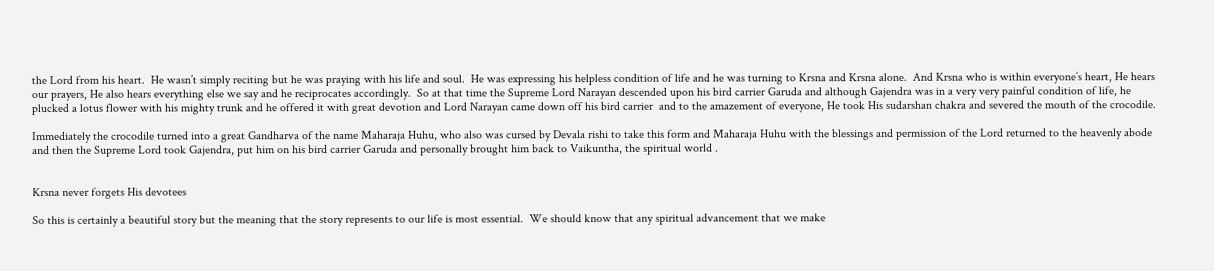the Lord from his heart.  He wasn’t simply reciting but he was praying with his life and soul.  He was expressing his helpless condition of life and he was turning to Krsna and Krsna alone.  And Krsna who is within everyone’s heart, He hears our prayers, He also hears everything else we say and he reciprocates accordingly.  So at that time the Supreme Lord Narayan descended upon his bird carrier Garuda and although Gajendra was in a very very painful condition of life, he plucked a lotus flower with his mighty trunk and he offered it with great devotion and Lord Narayan came down off his bird carrier  and to the amazement of everyone, He took His sudarshan chakra and severed the mouth of the crocodile.

Immediately the crocodile turned into a great Gandharva of the name Maharaja Huhu, who also was cursed by Devala rishi to take this form and Maharaja Huhu with the blessings and permission of the Lord returned to the heavenly abode and then the Supreme Lord took Gajendra, put him on his bird carrier Garuda and personally brought him back to Vaikuntha, the spiritual world .


Krsna never forgets His devotees

So this is certainly a beautiful story but the meaning that the story represents to our life is most essential.  We should know that any spiritual advancement that we make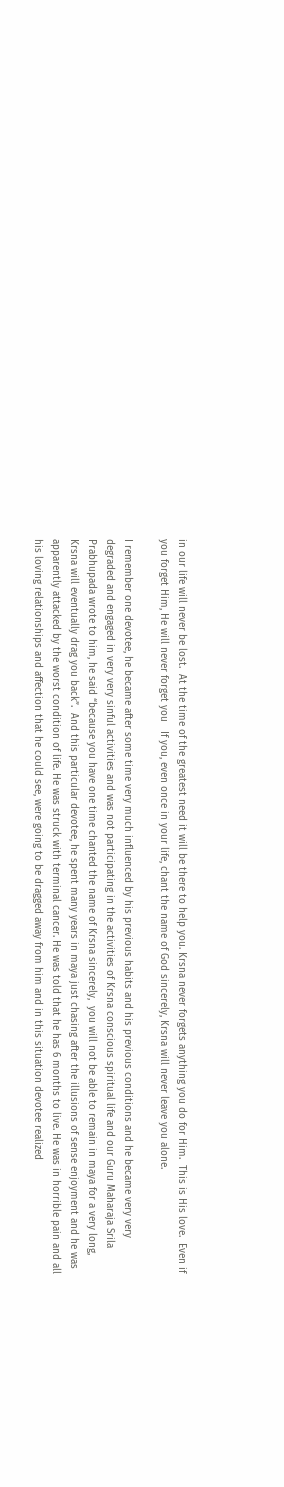in our life will never be lost.  At the time of the greatest need it will be there to help you. Krsna never forgets anything you do for Him.  This is His love.  Even if you forget Him, He will never forget you   If you, even once in your life, chant the name of God sincerely, Krsna will never leave you alone.

I remember one devotee, he became after some time very much influenced by his previous habits and his previous conditions and he became very very degraded and engaged in very very sinful activities and was not participating in the activities of Krsna conscious spiritual life and our Guru Maharaja Srila Prabhupada wrote to him, he said “because you have one time chanted the name of Krsna sincerely,  you will not be able to remain in maya for a very long, Krsna will eventually drag you back”.  And this particular devotee, he spent many years in maya just chasing after the illusions of sense enjoyment and he was apparently attacked by the worst condition of life. He was struck with terminal cancer. He was told that he has 6 months to live. He was in horrible pain and all his loving relationships and affection that he could see, were going to be dragged away from him and in this situation devotee realized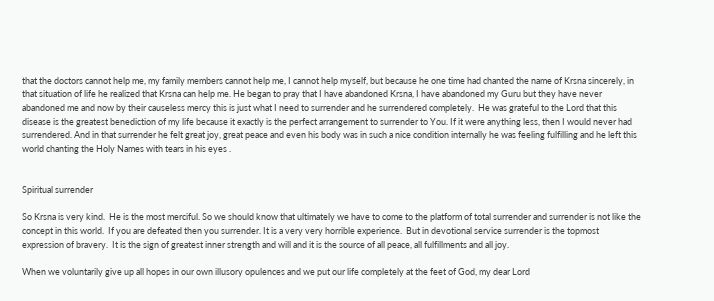that the doctors cannot help me, my family members cannot help me, I cannot help myself, but because he one time had chanted the name of Krsna sincerely, in that situation of life he realized that Krsna can help me. He began to pray that I have abandoned Krsna, I have abandoned my Guru but they have never abandoned me and now by their causeless mercy this is just what I need to surrender and he surrendered completely.  He was grateful to the Lord that this disease is the greatest benediction of my life because it exactly is the perfect arrangement to surrender to You. If it were anything less, then I would never had surrendered. And in that surrender he felt great joy, great peace and even his body was in such a nice condition internally he was feeling fulfilling and he left this world chanting the Holy Names with tears in his eyes .


Spiritual surrender

So Krsna is very kind.  He is the most merciful. So we should know that ultimately we have to come to the platform of total surrender and surrender is not like the concept in this world.  If you are defeated then you surrender. It is a very very horrible experience.  But in devotional service surrender is the topmost expression of bravery.  It is the sign of greatest inner strength and will and it is the source of all peace, all fulfillments and all joy.

When we voluntarily give up all hopes in our own illusory opulences and we put our life completely at the feet of God, my dear Lord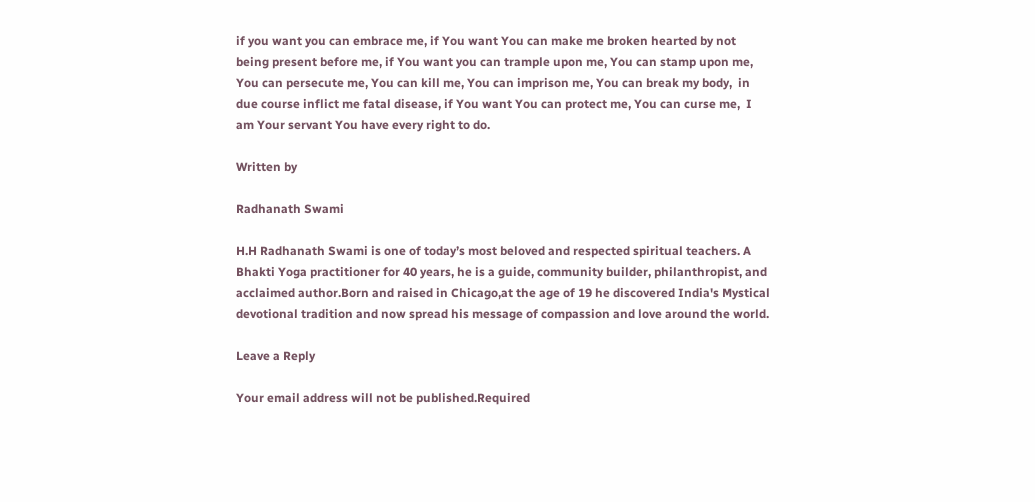if you want you can embrace me, if You want You can make me broken hearted by not being present before me, if You want you can trample upon me, You can stamp upon me, You can persecute me, You can kill me, You can imprison me, You can break my body,  in due course inflict me fatal disease, if You want You can protect me, You can curse me,  I am Your servant You have every right to do.

Written by

Radhanath Swami

H.H Radhanath Swami is one of today’s most beloved and respected spiritual teachers. A Bhakti Yoga practitioner for 40 years, he is a guide, community builder, philanthropist, and acclaimed author.Born and raised in Chicago,at the age of 19 he discovered India's Mystical devotional tradition and now spread his message of compassion and love around the world.

Leave a Reply

Your email address will not be published.Required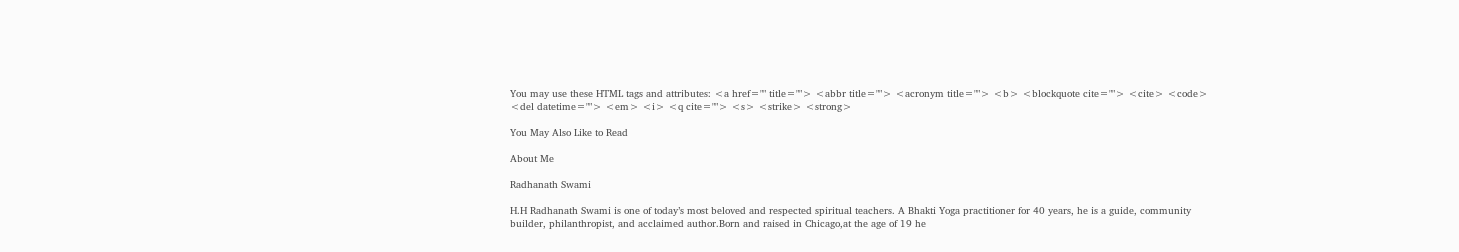You may use these HTML tags and attributes: <a href="" title=""> <abbr title=""> <acronym title=""> <b> <blockquote cite=""> <cite> <code> <del datetime=""> <em> <i> <q cite=""> <s> <strike> <strong>

You May Also Like to Read

About Me

Radhanath Swami

H.H Radhanath Swami is one of today’s most beloved and respected spiritual teachers. A Bhakti Yoga practitioner for 40 years, he is a guide, community builder, philanthropist, and acclaimed author.Born and raised in Chicago,at the age of 19 he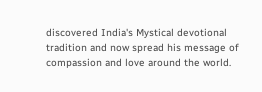discovered India's Mystical devotional tradition and now spread his message of compassion and love around the world.